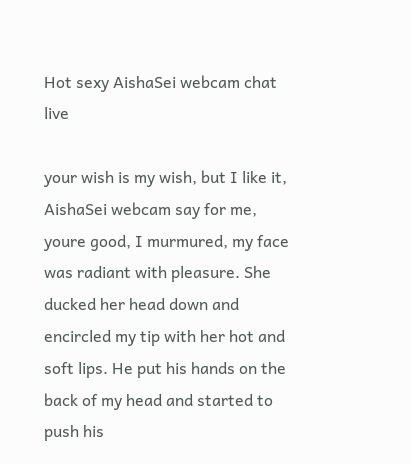Hot sexy AishaSei webcam chat live

your wish is my wish, but I like it, AishaSei webcam say for me, youre good, I murmured, my face was radiant with pleasure. She ducked her head down and encircled my tip with her hot and soft lips. He put his hands on the back of my head and started to push his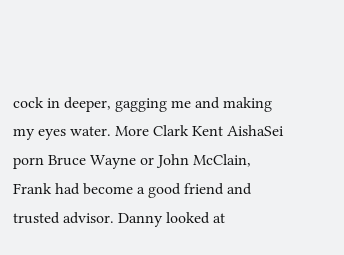cock in deeper, gagging me and making my eyes water. More Clark Kent AishaSei porn Bruce Wayne or John McClain, Frank had become a good friend and trusted advisor. Danny looked at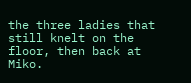the three ladies that still knelt on the floor, then back at Miko.